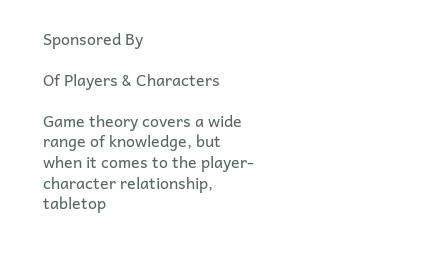Sponsored By

Of Players & Characters

Game theory covers a wide range of knowledge, but when it comes to the player-character relationship, tabletop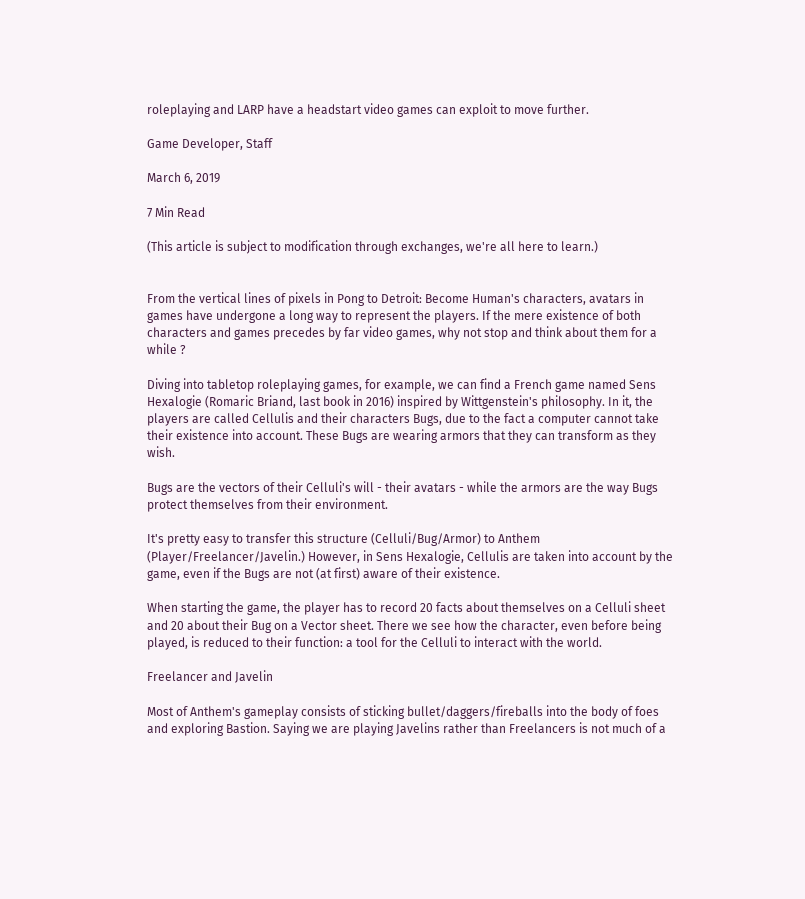roleplaying and LARP have a headstart video games can exploit to move further.

Game Developer, Staff

March 6, 2019

7 Min Read

(This article is subject to modification through exchanges, we're all here to learn.)


From the vertical lines of pixels in Pong to Detroit: Become Human's characters, avatars in games have undergone a long way to represent the players. If the mere existence of both characters and games precedes by far video games, why not stop and think about them for a while ?

Diving into tabletop roleplaying games, for example, we can find a French game named Sens Hexalogie (Romaric Briand, last book in 2016) inspired by Wittgenstein's philosophy. In it, the players are called Cellulis and their characters Bugs, due to the fact a computer cannot take their existence into account. These Bugs are wearing armors that they can transform as they wish.

Bugs are the vectors of their Celluli's will - their avatars - while the armors are the way Bugs protect themselves from their environment.

It's pretty easy to transfer this structure (Celluli/Bug/Armor) to Anthem (Player/Freelancer/Javelin.) However, in Sens Hexalogie, Cellulis are taken into account by the game, even if the Bugs are not (at first) aware of their existence.

When starting the game, the player has to record 20 facts about themselves on a Celluli sheet and 20 about their Bug on a Vector sheet. There we see how the character, even before being played, is reduced to their function: a tool for the Celluli to interact with the world.

Freelancer and Javelin

Most of Anthem's gameplay consists of sticking bullet/daggers/fireballs into the body of foes and exploring Bastion. Saying we are playing Javelins rather than Freelancers is not much of a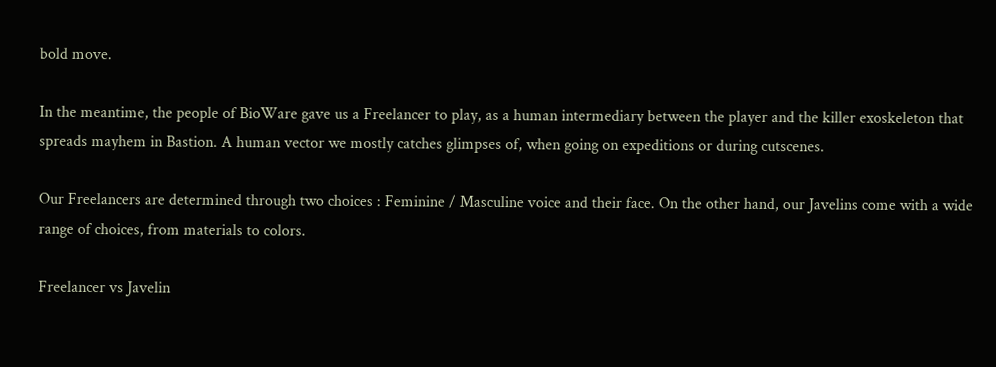bold move.

In the meantime, the people of BioWare gave us a Freelancer to play, as a human intermediary between the player and the killer exoskeleton that spreads mayhem in Bastion. A human vector we mostly catches glimpses of, when going on expeditions or during cutscenes.

Our Freelancers are determined through two choices : Feminine / Masculine voice and their face. On the other hand, our Javelins come with a wide range of choices, from materials to colors.

Freelancer vs Javelin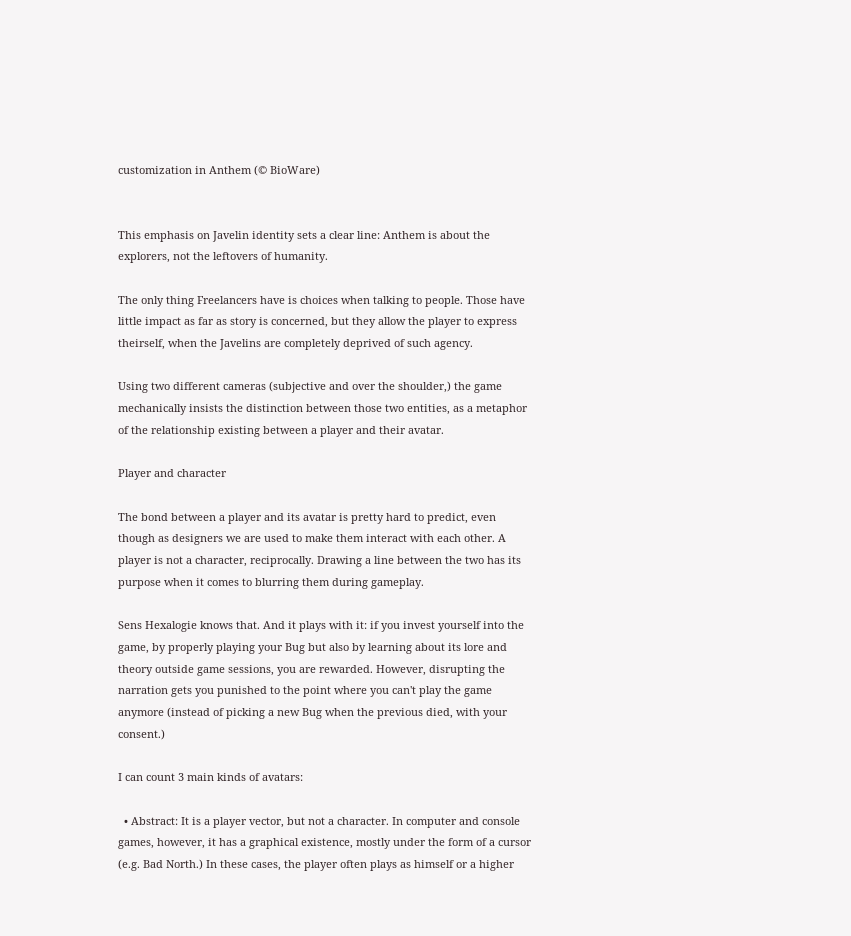customization in Anthem (© BioWare)


This emphasis on Javelin identity sets a clear line: Anthem is about the explorers, not the leftovers of humanity.

The only thing Freelancers have is choices when talking to people. Those have little impact as far as story is concerned, but they allow the player to express theirself, when the Javelins are completely deprived of such agency.

Using two different cameras (subjective and over the shoulder,) the game mechanically insists the distinction between those two entities, as a metaphor of the relationship existing between a player and their avatar.

Player and character

The bond between a player and its avatar is pretty hard to predict, even though as designers we are used to make them interact with each other. A player is not a character, reciprocally. Drawing a line between the two has its purpose when it comes to blurring them during gameplay.

Sens Hexalogie knows that. And it plays with it: if you invest yourself into the game, by properly playing your Bug but also by learning about its lore and theory outside game sessions, you are rewarded. However, disrupting the narration gets you punished to the point where you can't play the game anymore (instead of picking a new Bug when the previous died, with your consent.)

I can count 3 main kinds of avatars:

  • Abstract: It is a player vector, but not a character. In computer and console games, however, it has a graphical existence, mostly under the form of a cursor (e.g. Bad North.) In these cases, the player often plays as himself or a higher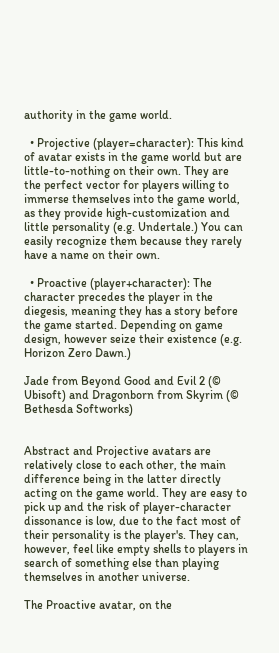authority in the game world.

  • Projective (player=character): This kind of avatar exists in the game world but are little-to-nothing on their own. They are the perfect vector for players willing to immerse themselves into the game world, as they provide high-customization and little personality (e.g. Undertale.) You can easily recognize them because they rarely have a name on their own.

  • Proactive (player+character): The character precedes the player in the diegesis, meaning they has a story before the game started. Depending on game design, however seize their existence (e.g. Horizon Zero Dawn.)

Jade from Beyond Good and Evil 2 (© Ubisoft) and Dragonborn from Skyrim (© Bethesda Softworks)


Abstract and Projective avatars are relatively close to each other, the main difference being in the latter directly acting on the game world. They are easy to pick up and the risk of player-character dissonance is low, due to the fact most of their personality is the player's. They can, however, feel like empty shells to players in search of something else than playing themselves in another universe.

The Proactive avatar, on the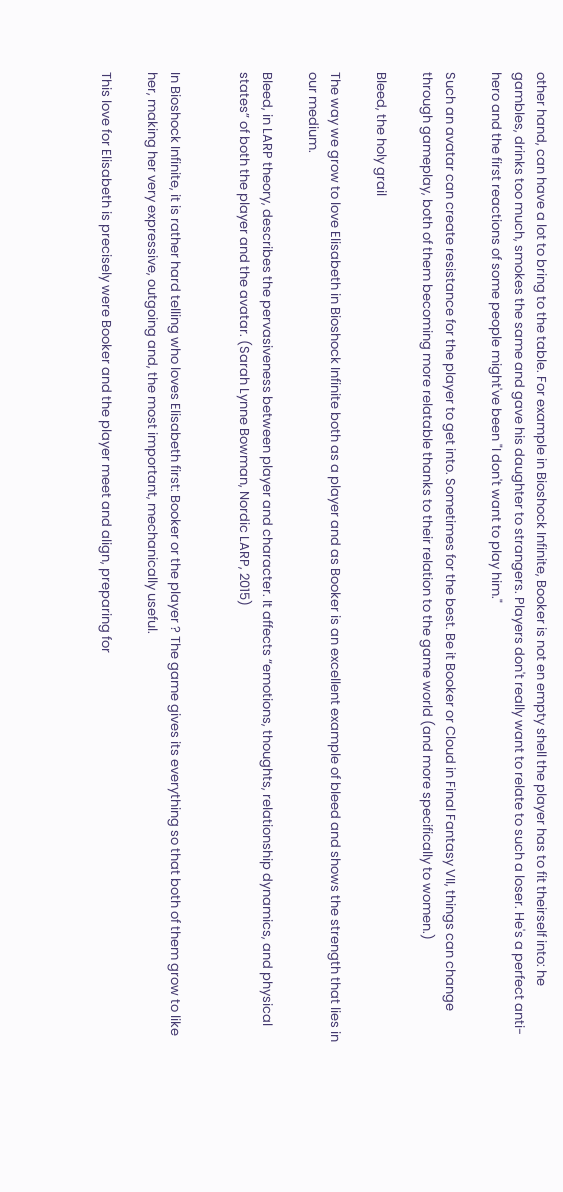other hand, can have a lot to bring to the table. For example in Bioshock Infinite, Booker is not en empty shell the player has to fit theirself into: he gambles, drinks too much, smokes the same and gave his daughter to strangers. Players don't really want to relate to such a loser. He's a perfect anti-hero and the first reactions of some people might've been "I don't want to play him."

Such an avatar can create resistance for the player to get into. Sometimes for the best. Be it Booker or Cloud in Final Fantasy VII, things can change through gameplay, both of them becoming more relatable thanks to their relation to the game world (and more specifically to women.)

Bleed, the holy grail

The way we grow to love Elisabeth in Bioshock Infinite both as a player and as Booker is an excellent example of bleed and shows the strength that lies in our medium.

Bleed, in LARP theory, describes the pervasiveness between player and character. It affects “emotions, thoughts, relationship dynamics, and physical states” of both the player and the avatar. (Sarah Lynne Bowman, Nordic LARP, 2015)


In Bioshock Infinite, it is rather hard telling who loves Elisabeth first: Booker or the player ? The game gives its everything so that both of them grow to like her, making her very expressive, outgoing and, the most important, mechanically useful.

This love for Elisabeth is precisely were Booker and the player meet and align, preparing for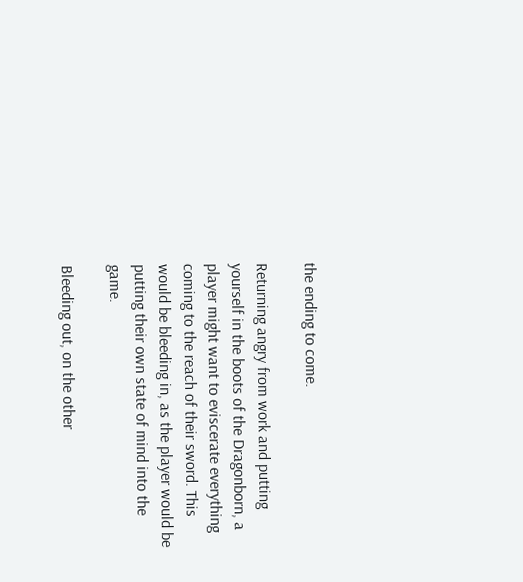the ending to come.

Returning angry from work and putting yourself in the boots of the Dragonborn, a player might want to eviscerate everything coming to the reach of their sword. This would be bleeding in, as the player would be putting their own state of mind into the game.

Bleeding out, on the other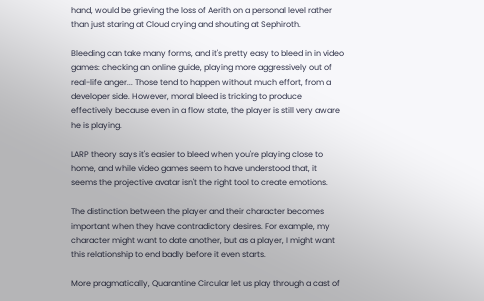hand, would be grieving the loss of Aerith on a personal level rather than just staring at Cloud crying and shouting at Sephiroth.

Bleeding can take many forms, and it's pretty easy to bleed in in video games: checking an online guide, playing more aggressively out of real-life anger... Those tend to happen without much effort, from a developer side. However, moral bleed is tricking to produce effectively because even in a flow state, the player is still very aware he is playing.

LARP theory says it's easier to bleed when you're playing close to home, and while video games seem to have understood that, it seems the projective avatar isn't the right tool to create emotions.

The distinction between the player and their character becomes important when they have contradictory desires. For example, my character might want to date another, but as a player, I might want this relationship to end badly before it even starts.

More pragmatically, Quarantine Circular let us play through a cast of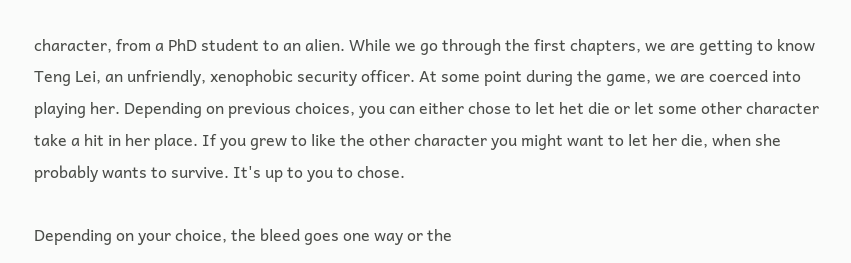character, from a PhD student to an alien. While we go through the first chapters, we are getting to know Teng Lei, an unfriendly, xenophobic security officer. At some point during the game, we are coerced into playing her. Depending on previous choices, you can either chose to let het die or let some other character take a hit in her place. If you grew to like the other character you might want to let her die, when she probably wants to survive. It's up to you to chose.

Depending on your choice, the bleed goes one way or the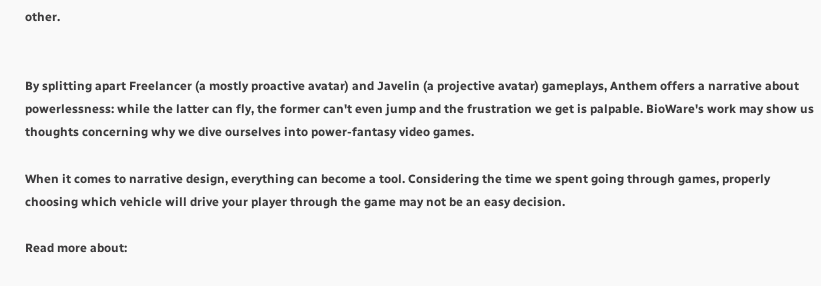other.


By splitting apart Freelancer (a mostly proactive avatar) and Javelin (a projective avatar) gameplays, Anthem offers a narrative about powerlessness: while the latter can fly, the former can't even jump and the frustration we get is palpable. BioWare's work may show us thoughts concerning why we dive ourselves into power-fantasy video games.

When it comes to narrative design, everything can become a tool. Considering the time we spent going through games, properly choosing which vehicle will drive your player through the game may not be an easy decision.

Read more about: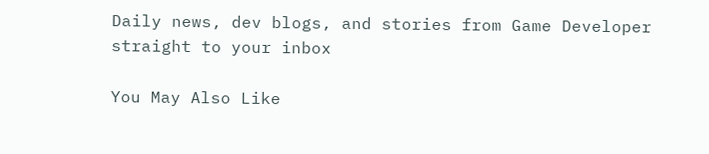Daily news, dev blogs, and stories from Game Developer straight to your inbox

You May Also Like